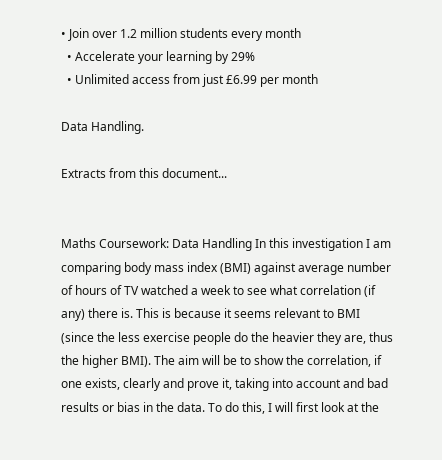• Join over 1.2 million students every month
  • Accelerate your learning by 29%
  • Unlimited access from just £6.99 per month

Data Handling.

Extracts from this document...


Maths Coursework: Data Handling In this investigation I am comparing body mass index (BMI) against average number of hours of TV watched a week to see what correlation (if any) there is. This is because it seems relevant to BMI (since the less exercise people do the heavier they are, thus the higher BMI). The aim will be to show the correlation, if one exists, clearly and prove it, taking into account and bad results or bias in the data. To do this, I will first look at the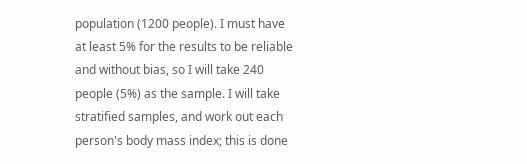population (1200 people). I must have at least 5% for the results to be reliable and without bias, so I will take 240 people (5%) as the sample. I will take stratified samples, and work out each person's body mass index; this is done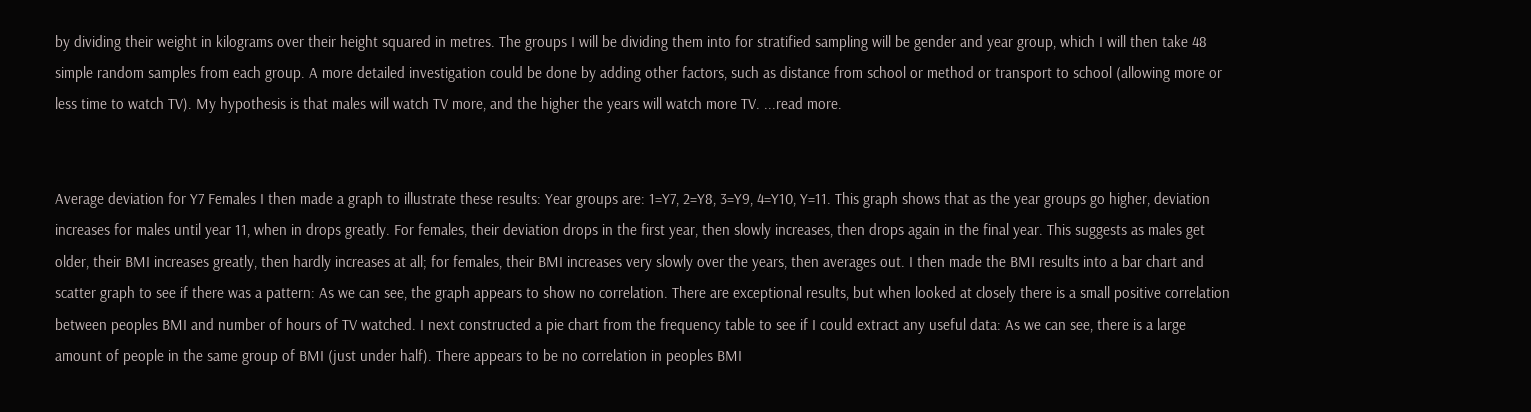by dividing their weight in kilograms over their height squared in metres. The groups I will be dividing them into for stratified sampling will be gender and year group, which I will then take 48 simple random samples from each group. A more detailed investigation could be done by adding other factors, such as distance from school or method or transport to school (allowing more or less time to watch TV). My hypothesis is that males will watch TV more, and the higher the years will watch more TV. ...read more.


Average deviation for Y7 Females I then made a graph to illustrate these results: Year groups are: 1=Y7, 2=Y8, 3=Y9, 4=Y10, Y=11. This graph shows that as the year groups go higher, deviation increases for males until year 11, when in drops greatly. For females, their deviation drops in the first year, then slowly increases, then drops again in the final year. This suggests as males get older, their BMI increases greatly, then hardly increases at all; for females, their BMI increases very slowly over the years, then averages out. I then made the BMI results into a bar chart and scatter graph to see if there was a pattern: As we can see, the graph appears to show no correlation. There are exceptional results, but when looked at closely there is a small positive correlation between peoples BMI and number of hours of TV watched. I next constructed a pie chart from the frequency table to see if I could extract any useful data: As we can see, there is a large amount of people in the same group of BMI (just under half). There appears to be no correlation in peoples BMI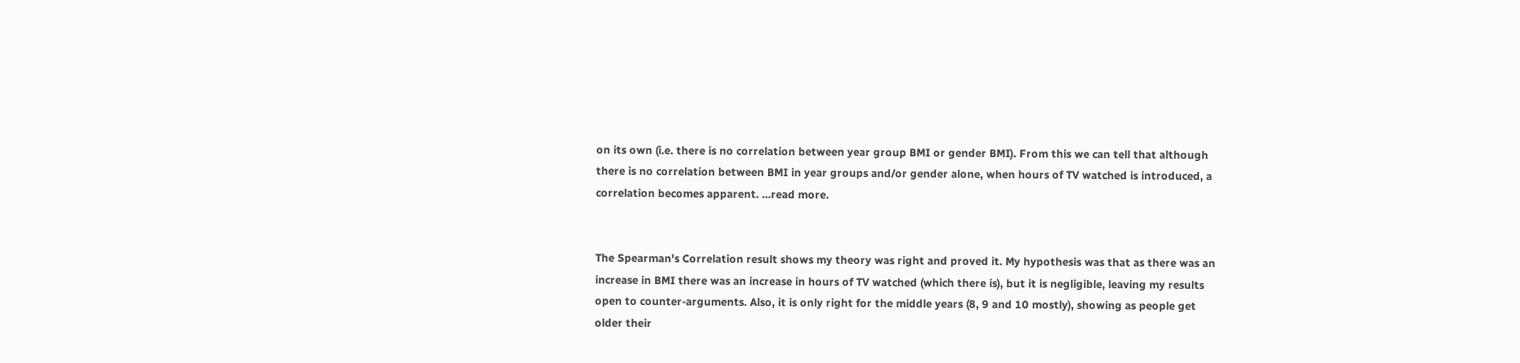on its own (i.e. there is no correlation between year group BMI or gender BMI). From this we can tell that although there is no correlation between BMI in year groups and/or gender alone, when hours of TV watched is introduced, a correlation becomes apparent. ...read more.


The Spearman's Correlation result shows my theory was right and proved it. My hypothesis was that as there was an increase in BMI there was an increase in hours of TV watched (which there is), but it is negligible, leaving my results open to counter-arguments. Also, it is only right for the middle years (8, 9 and 10 mostly), showing as people get older their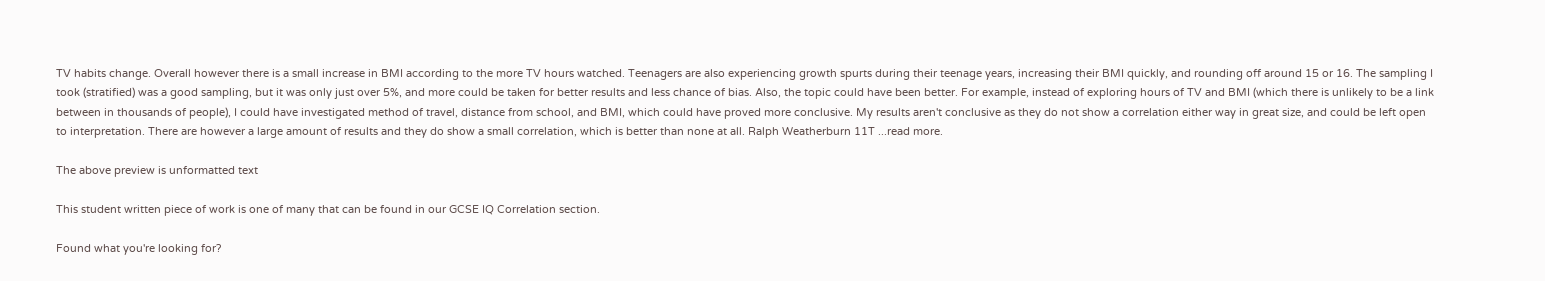TV habits change. Overall however there is a small increase in BMI according to the more TV hours watched. Teenagers are also experiencing growth spurts during their teenage years, increasing their BMI quickly, and rounding off around 15 or 16. The sampling I took (stratified) was a good sampling, but it was only just over 5%, and more could be taken for better results and less chance of bias. Also, the topic could have been better. For example, instead of exploring hours of TV and BMI (which there is unlikely to be a link between in thousands of people), I could have investigated method of travel, distance from school, and BMI, which could have proved more conclusive. My results aren't conclusive as they do not show a correlation either way in great size, and could be left open to interpretation. There are however a large amount of results and they do show a small correlation, which is better than none at all. Ralph Weatherburn 11T ...read more.

The above preview is unformatted text

This student written piece of work is one of many that can be found in our GCSE IQ Correlation section.

Found what you're looking for?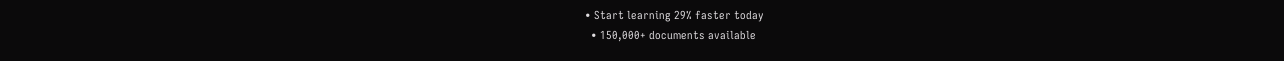• Start learning 29% faster today
  • 150,000+ documents available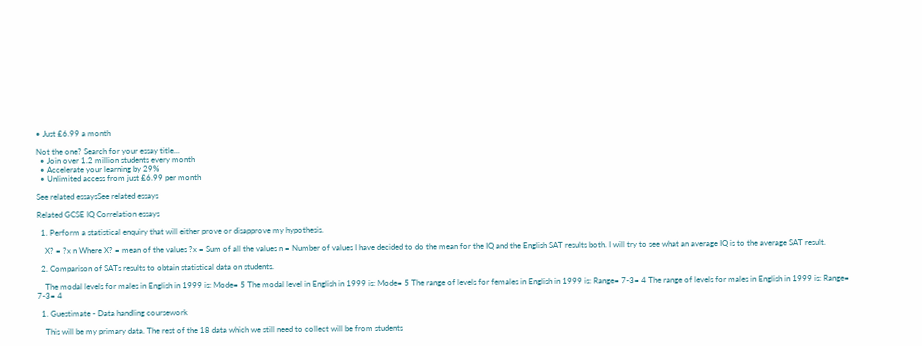• Just £6.99 a month

Not the one? Search for your essay title...
  • Join over 1.2 million students every month
  • Accelerate your learning by 29%
  • Unlimited access from just £6.99 per month

See related essaysSee related essays

Related GCSE IQ Correlation essays

  1. Perform a statistical enquiry that will either prove or disapprove my hypothesis.

    X? = ?x n Where X? = mean of the values ?x = Sum of all the values n = Number of values I have decided to do the mean for the IQ and the English SAT results both. I will try to see what an average IQ is to the average SAT result.

  2. Comparison of SATs results to obtain statistical data on students.

    The modal levels for males in English in 1999 is: Mode= 5 The modal level in English in 1999 is: Mode= 5 The range of levels for females in English in 1999 is: Range= 7-3= 4 The range of levels for males in English in 1999 is: Range= 7-3= 4

  1. Guestimate - Data handling coursework

    This will be my primary data. The rest of the 18 data which we still need to collect will be from students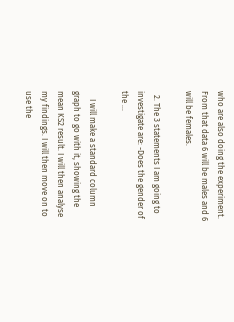who are also doing the experiment. From that data 6 will be males and 6 will be females.

  2. The 3 statements I am going to investigate are: -Does the gender of the ...

    I will make a standard column graph to go with it, showing the mean KS2 result. I will then analyse my findings. I will then move on to use the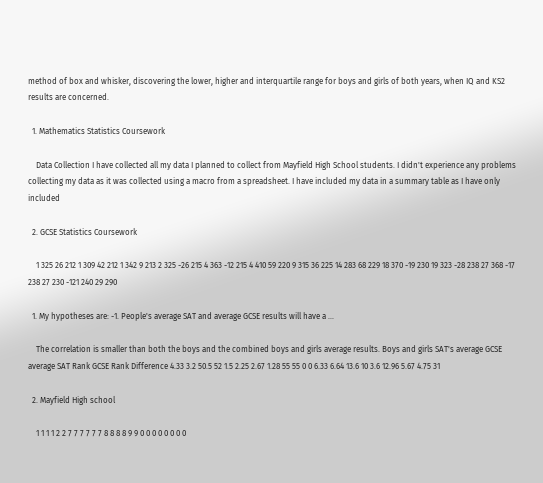method of box and whisker, discovering the lower, higher and interquartile range for boys and girls of both years, when IQ and KS2 results are concerned.

  1. Mathematics Statistics Coursework

    Data Collection I have collected all my data I planned to collect from Mayfield High School students. I didn't experience any problems collecting my data as it was collected using a macro from a spreadsheet. I have included my data in a summary table as I have only included

  2. GCSE Statistics Coursework

    1 325 26 212 1 309 42 212 1 342 9 213 2 325 -26 215 4 363 -12 215 4 410 59 220 9 315 36 225 14 283 68 229 18 370 -19 230 19 323 -28 238 27 368 -17 238 27 230 -121 240 29 290

  1. My hypotheses are: -1. People's average SAT and average GCSE results will have a ...

    The correlation is smaller than both the boys and the combined boys and girls average results. Boys and girls SAT's average GCSE average SAT Rank GCSE Rank Difference 4.33 3.2 50.5 52 1.5 2.25 2.67 1.28 55 55 0 0 6.33 6.64 13.6 10 3.6 12.96 5.67 4.75 31

  2. Mayfield High school

    1 1 1 1 2 2 7 7 7 7 7 7 8 8 8 8 9 9 0 0 0 0 0 0 0 0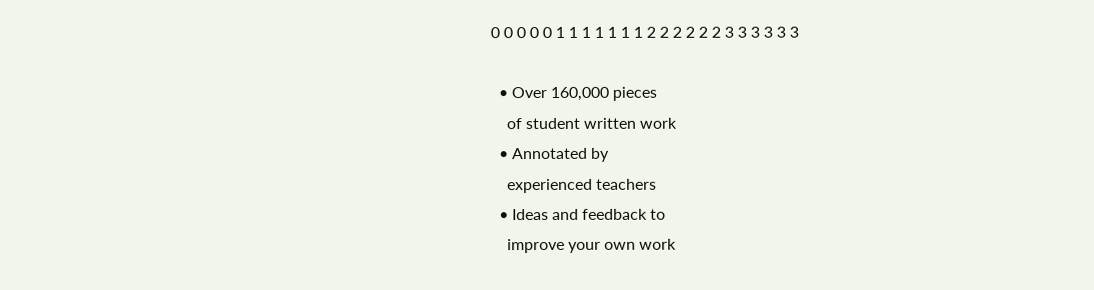0 0 0 0 0 1 1 1 1 1 1 1 2 2 2 2 2 2 3 3 3 3 3 3

  • Over 160,000 pieces
    of student written work
  • Annotated by
    experienced teachers
  • Ideas and feedback to
    improve your own work